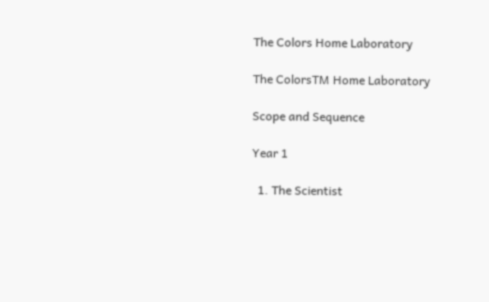The Colors Home Laboratory

The ColorsTM Home Laboratory

Scope and Sequence

Year 1

  1. The Scientist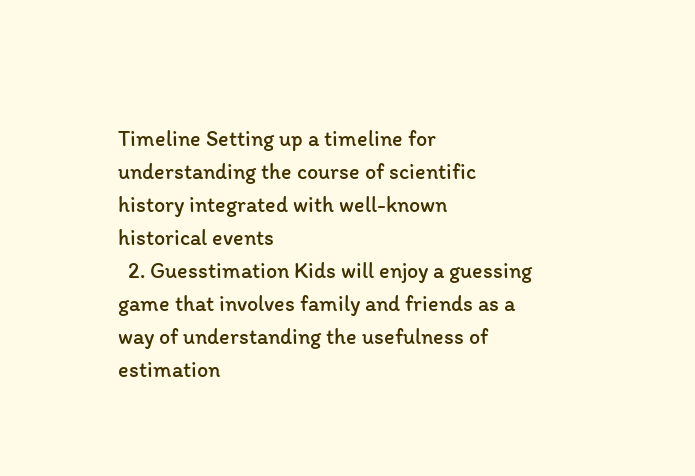Timeline Setting up a timeline for understanding the course of scientific history integrated with well-known historical events
  2. Guesstimation Kids will enjoy a guessing game that involves family and friends as a way of understanding the usefulness of estimation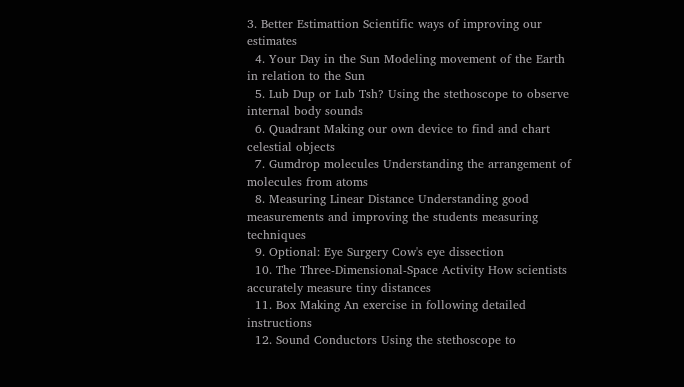3. Better Estimattion Scientific ways of improving our estimates
  4. Your Day in the Sun Modeling movement of the Earth in relation to the Sun
  5. Lub Dup or Lub Tsh? Using the stethoscope to observe internal body sounds
  6. Quadrant Making our own device to find and chart celestial objects
  7. Gumdrop molecules Understanding the arrangement of molecules from atoms
  8. Measuring Linear Distance Understanding good measurements and improving the students measuring techniques
  9. Optional: Eye Surgery Cow's eye dissection
  10. The Three-Dimensional-Space Activity How scientists accurately measure tiny distances
  11. Box Making An exercise in following detailed instructions
  12. Sound Conductors Using the stethoscope to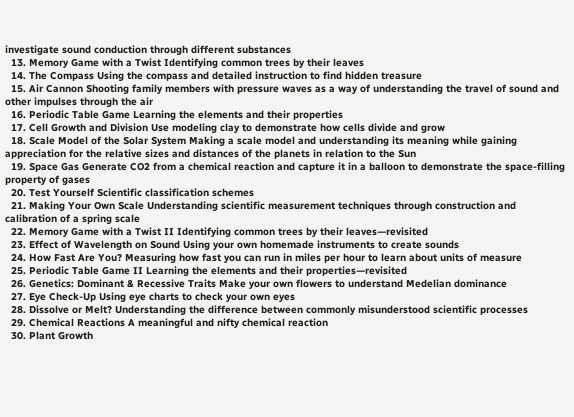investigate sound conduction through different substances
  13. Memory Game with a Twist Identifying common trees by their leaves
  14. The Compass Using the compass and detailed instruction to find hidden treasure
  15. Air Cannon Shooting family members with pressure waves as a way of understanding the travel of sound and other impulses through the air
  16. Periodic Table Game Learning the elements and their properties
  17. Cell Growth and Division Use modeling clay to demonstrate how cells divide and grow
  18. Scale Model of the Solar System Making a scale model and understanding its meaning while gaining appreciation for the relative sizes and distances of the planets in relation to the Sun
  19. Space Gas Generate CO2 from a chemical reaction and capture it in a balloon to demonstrate the space-filling property of gases
  20. Test Yourself Scientific classification schemes
  21. Making Your Own Scale Understanding scientific measurement techniques through construction and calibration of a spring scale
  22. Memory Game with a Twist II Identifying common trees by their leaves—revisited
  23. Effect of Wavelength on Sound Using your own homemade instruments to create sounds
  24. How Fast Are You? Measuring how fast you can run in miles per hour to learn about units of measure
  25. Periodic Table Game II Learning the elements and their properties—revisited
  26. Genetics: Dominant & Recessive Traits Make your own flowers to understand Medelian dominance
  27. Eye Check-Up Using eye charts to check your own eyes
  28. Dissolve or Melt? Understanding the difference between commonly misunderstood scientific processes
  29. Chemical Reactions A meaningful and nifty chemical reaction
  30. Plant Growth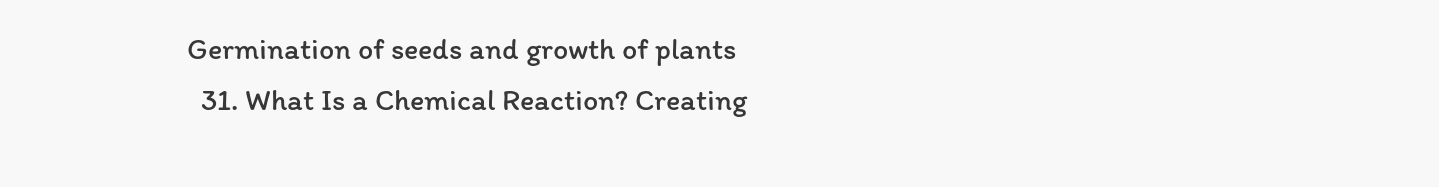Germination of seeds and growth of plants
  31. What Is a Chemical Reaction? Creating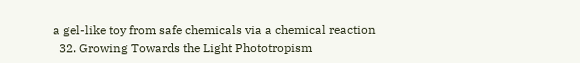a gel-like toy from safe chemicals via a chemical reaction
  32. Growing Towards the Light Phototropism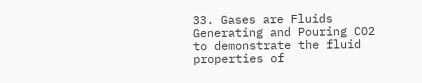33. Gases are Fluids Generating and Pouring CO2 to demonstrate the fluid properties of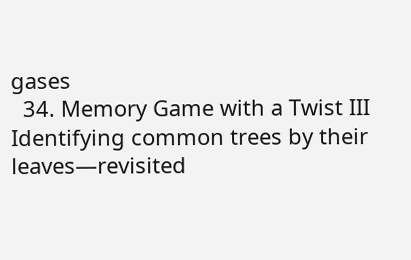gases
  34. Memory Game with a Twist III Identifying common trees by their leaves—revisited